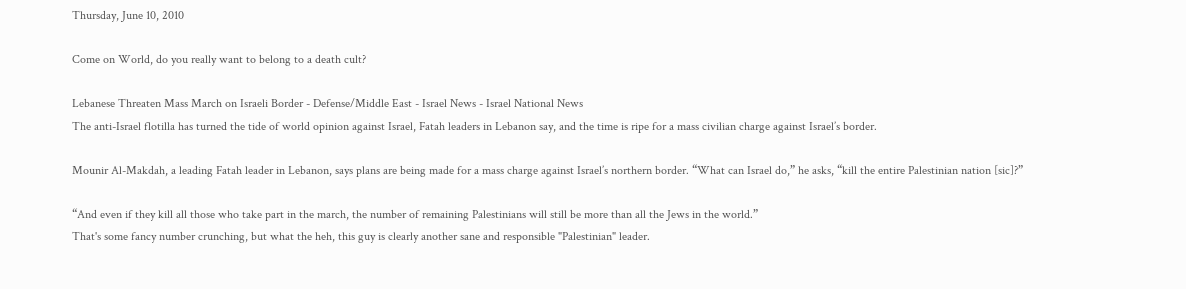Thursday, June 10, 2010

Come on World, do you really want to belong to a death cult?

Lebanese Threaten Mass March on Israeli Border - Defense/Middle East - Israel News - Israel National News
The anti-Israel flotilla has turned the tide of world opinion against Israel, Fatah leaders in Lebanon say, and the time is ripe for a mass civilian charge against Israel’s border.

Mounir Al-Makdah, a leading Fatah leader in Lebanon, says plans are being made for a mass charge against Israel’s northern border. “What can Israel do,” he asks, “kill the entire Palestinian nation [sic]?”

“And even if they kill all those who take part in the march, the number of remaining Palestinians will still be more than all the Jews in the world.”
That's some fancy number crunching, but what the heh, this guy is clearly another sane and responsible "Palestinian" leader.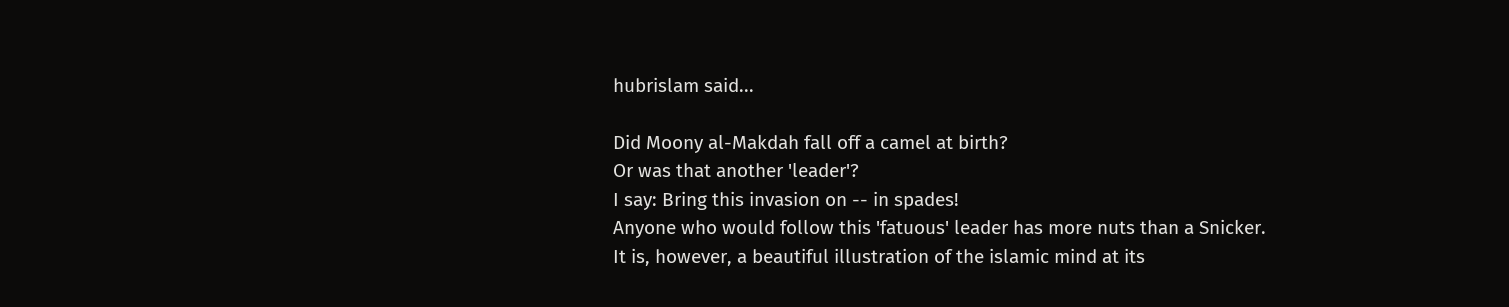hubrislam said...

Did Moony al-Makdah fall off a camel at birth?
Or was that another 'leader'?
I say: Bring this invasion on -- in spades!
Anyone who would follow this 'fatuous' leader has more nuts than a Snicker.
It is, however, a beautiful illustration of the islamic mind at its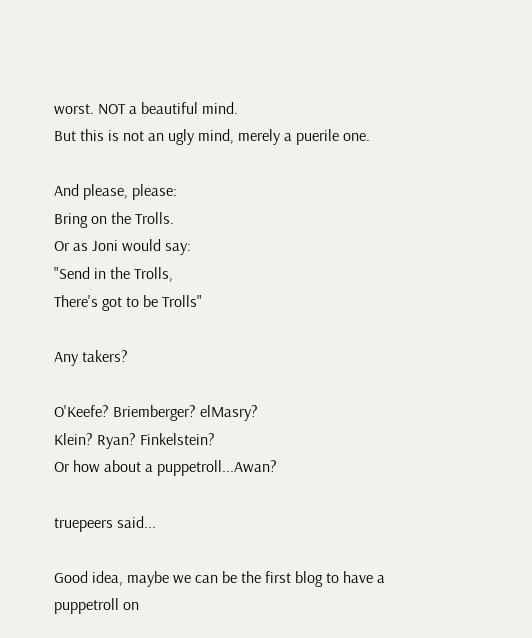worst. NOT a beautiful mind.
But this is not an ugly mind, merely a puerile one.

And please, please:
Bring on the Trolls.
Or as Joni would say:
"Send in the Trolls,
There's got to be Trolls"

Any takers?

O'Keefe? Briemberger? elMasry?
Klein? Ryan? Finkelstein?
Or how about a puppetroll...Awan?

truepeers said...

Good idea, maybe we can be the first blog to have a puppetroll on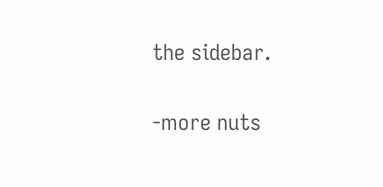the sidebar.

-more nuts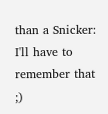than a Snicker: I'll have to remember that ;)